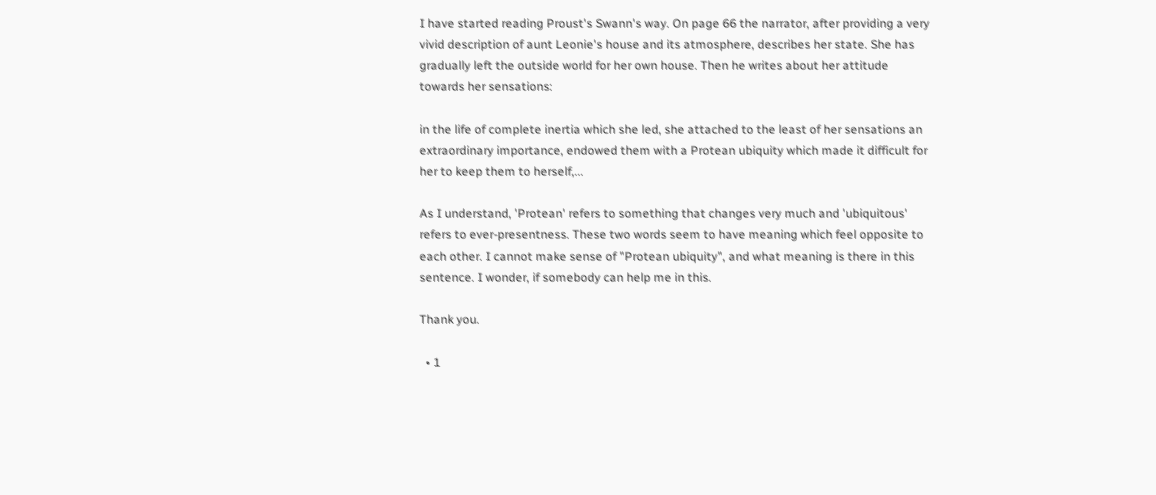I have started reading Proust's Swann's way. On page 66 the narrator, after providing a very vivid description of aunt Leonie's house and its atmosphere, describes her state. She has gradually left the outside world for her own house. Then he writes about her attitude towards her sensations:

in the life of complete inertia which she led, she attached to the least of her sensations an extraordinary importance, endowed them with a Protean ubiquity which made it difficult for her to keep them to herself,...

As I understand, 'Protean' refers to something that changes very much and 'ubiquitous' refers to ever-presentness. These two words seem to have meaning which feel opposite to each other. I cannot make sense of "Protean ubiquity", and what meaning is there in this sentence. I wonder, if somebody can help me in this.

Thank you.

  • 1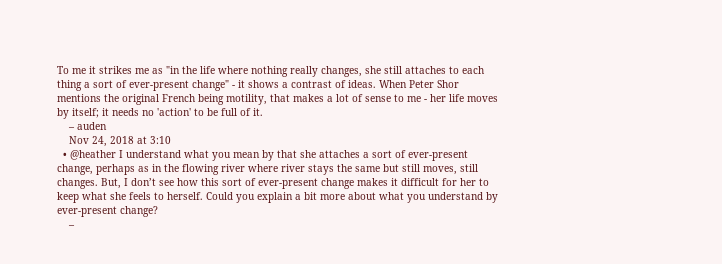To me it strikes me as "in the life where nothing really changes, she still attaches to each thing a sort of ever-present change" - it shows a contrast of ideas. When Peter Shor mentions the original French being motility, that makes a lot of sense to me - her life moves by itself; it needs no 'action' to be full of it.
    – auden
    Nov 24, 2018 at 3:10
  • @heather I understand what you mean by that she attaches a sort of ever-present change, perhaps as in the flowing river where river stays the same but still moves, still changes. But, I don’t see how this sort of ever-present change makes it difficult for her to keep what she feels to herself. Could you explain a bit more about what you understand by ever-present change?
    –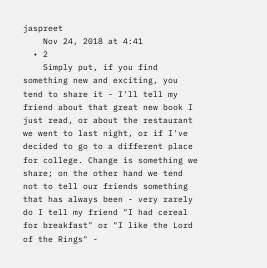jaspreet
    Nov 24, 2018 at 4:41
  • 2
    Simply put, if you find something new and exciting, you tend to share it - I'll tell my friend about that great new book I just read, or about the restaurant we went to last night, or if I've decided to go to a different place for college. Change is something we share; on the other hand we tend not to tell our friends something that has always been - very rarely do I tell my friend "I had cereal for breakfast" or "I like the Lord of the Rings" -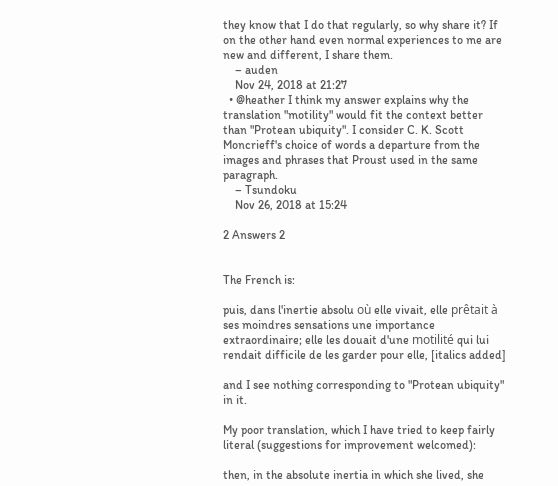they know that I do that regularly, so why share it? If on the other hand even normal experiences to me are new and different, I share them.
    – auden
    Nov 24, 2018 at 21:27
  • @heather I think my answer explains why the translation "motility" would fit the context better than "Protean ubiquity". I consider C. K. Scott Moncrieff's choice of words a departure from the images and phrases that Proust used in the same paragraph.
    – Tsundoku
    Nov 26, 2018 at 15:24

2 Answers 2


The French is:

puis, dans l'inertie absolu où elle vivait, elle prêtait à ses moindres sensations une importance extraordinaire; elle les douait d'une motilité qui lui rendait difficile de les garder pour elle, [italics added]

and I see nothing corresponding to "Protean ubiquity" in it.

My poor translation, which I have tried to keep fairly literal (suggestions for improvement welcomed):

then, in the absolute inertia in which she lived, she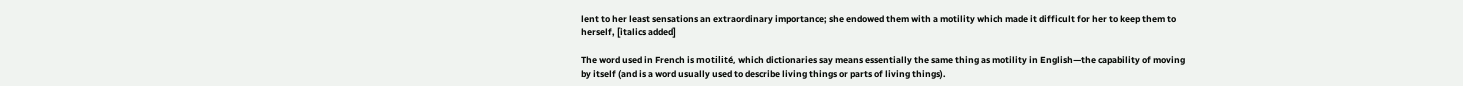lent to her least sensations an extraordinary importance; she endowed them with a motility which made it difficult for her to keep them to herself, [italics added]

The word used in French is motilité, which dictionaries say means essentially the same thing as motility in English—the capability of moving by itself (and is a word usually used to describe living things or parts of living things).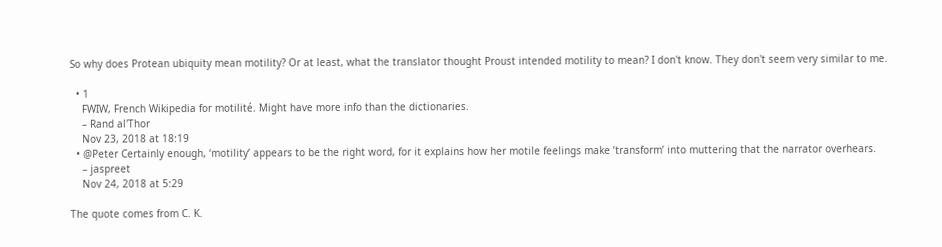So why does Protean ubiquity mean motility? Or at least, what the translator thought Proust intended motility to mean? I don't know. They don't seem very similar to me.

  • 1
    FWIW, French Wikipedia for motilité. Might have more info than the dictionaries.
    – Rand al'Thor
    Nov 23, 2018 at 18:19
  • @Peter Certainly enough, ‘motility’ appears to be the right word, for it explains how her motile feelings make ’transform’ into muttering that the narrator overhears.
    – jaspreet
    Nov 24, 2018 at 5:29

The quote comes from C. K.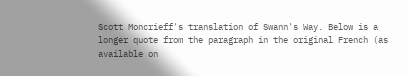Scott Moncrieff's translation of Swann's Way. Below is a longer quote from the paragraph in the original French (as available on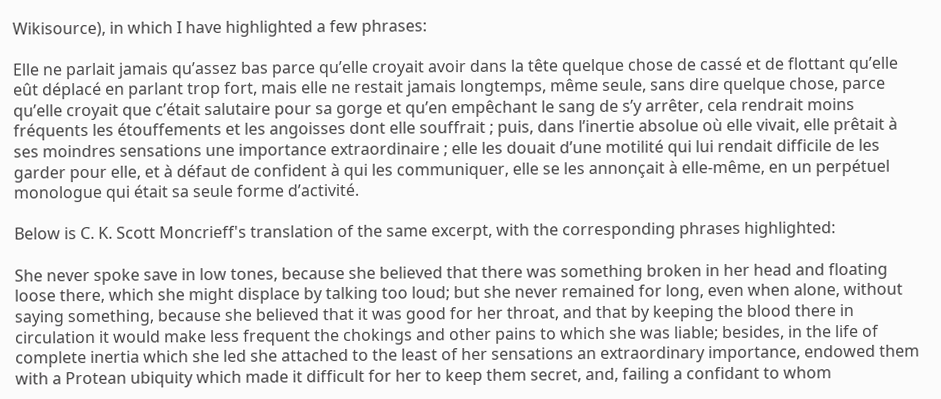Wikisource), in which I have highlighted a few phrases:

Elle ne parlait jamais qu’assez bas parce qu’elle croyait avoir dans la tête quelque chose de cassé et de flottant qu’elle eût déplacé en parlant trop fort, mais elle ne restait jamais longtemps, même seule, sans dire quelque chose, parce qu’elle croyait que c’était salutaire pour sa gorge et qu’en empêchant le sang de s’y arrêter, cela rendrait moins fréquents les étouffements et les angoisses dont elle souffrait ; puis, dans l’inertie absolue où elle vivait, elle prêtait à ses moindres sensations une importance extraordinaire ; elle les douait d’une motilité qui lui rendait difficile de les garder pour elle, et à défaut de confident à qui les communiquer, elle se les annonçait à elle-même, en un perpétuel monologue qui était sa seule forme d’activité.

Below is C. K. Scott Moncrieff's translation of the same excerpt, with the corresponding phrases highlighted:

She never spoke save in low tones, because she believed that there was something broken in her head and floating loose there, which she might displace by talking too loud; but she never remained for long, even when alone, without saying something, because she believed that it was good for her throat, and that by keeping the blood there in circulation it would make less frequent the chokings and other pains to which she was liable; besides, in the life of complete inertia which she led she attached to the least of her sensations an extraordinary importance, endowed them with a Protean ubiquity which made it difficult for her to keep them secret, and, failing a confidant to whom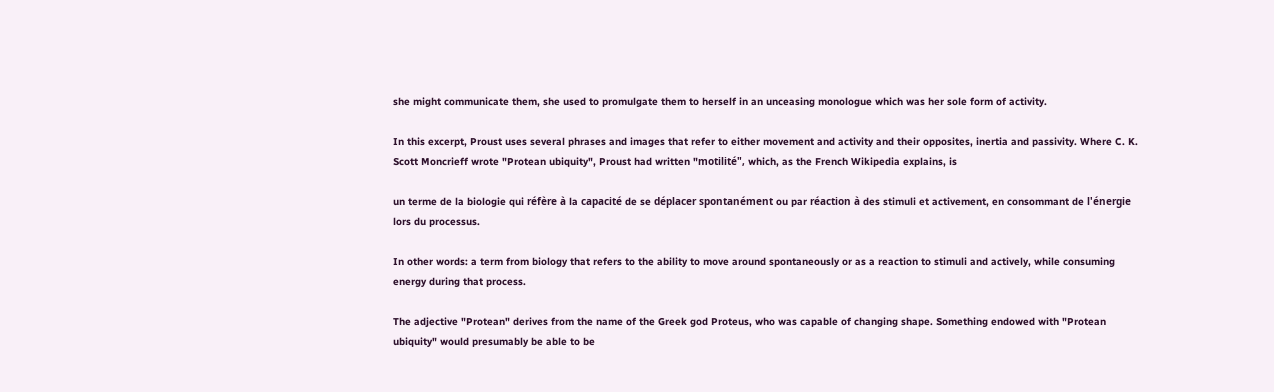she might communicate them, she used to promulgate them to herself in an unceasing monologue which was her sole form of activity.

In this excerpt, Proust uses several phrases and images that refer to either movement and activity and their opposites, inertia and passivity. Where C. K. Scott Moncrieff wrote "Protean ubiquity", Proust had written "motilité", which, as the French Wikipedia explains, is

un terme de la biologie qui réfère à la capacité de se déplacer spontanément ou par réaction à des stimuli et activement, en consommant de l'énergie lors du processus.

In other words: a term from biology that refers to the ability to move around spontaneously or as a reaction to stimuli and actively, while consuming energy during that process.

The adjective "Protean" derives from the name of the Greek god Proteus, who was capable of changing shape. Something endowed with "Protean ubiquity" would presumably be able to be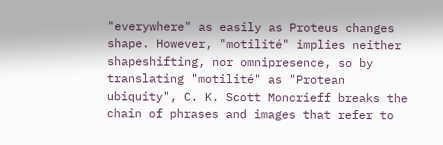"everywhere" as easily as Proteus changes shape. However, "motilité" implies neither shapeshifting, nor omnipresence, so by translating "motilité" as "Protean ubiquity", C. K. Scott Moncrieff breaks the chain of phrases and images that refer to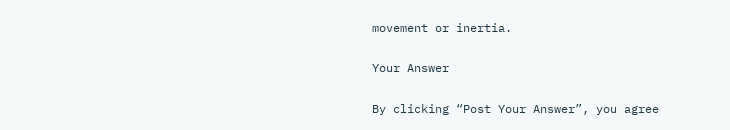movement or inertia.

Your Answer

By clicking “Post Your Answer”, you agree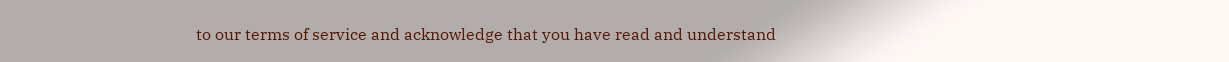to our terms of service and acknowledge that you have read and understand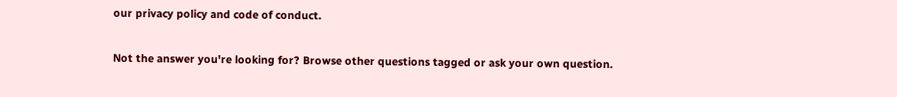our privacy policy and code of conduct.

Not the answer you're looking for? Browse other questions tagged or ask your own question.